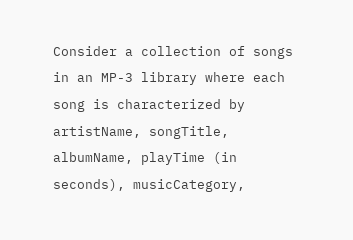Consider a collection of songs in an MP-3 library where each song is characterized by artistName, songTitle, albumName, playTime (in seconds), musicCategory,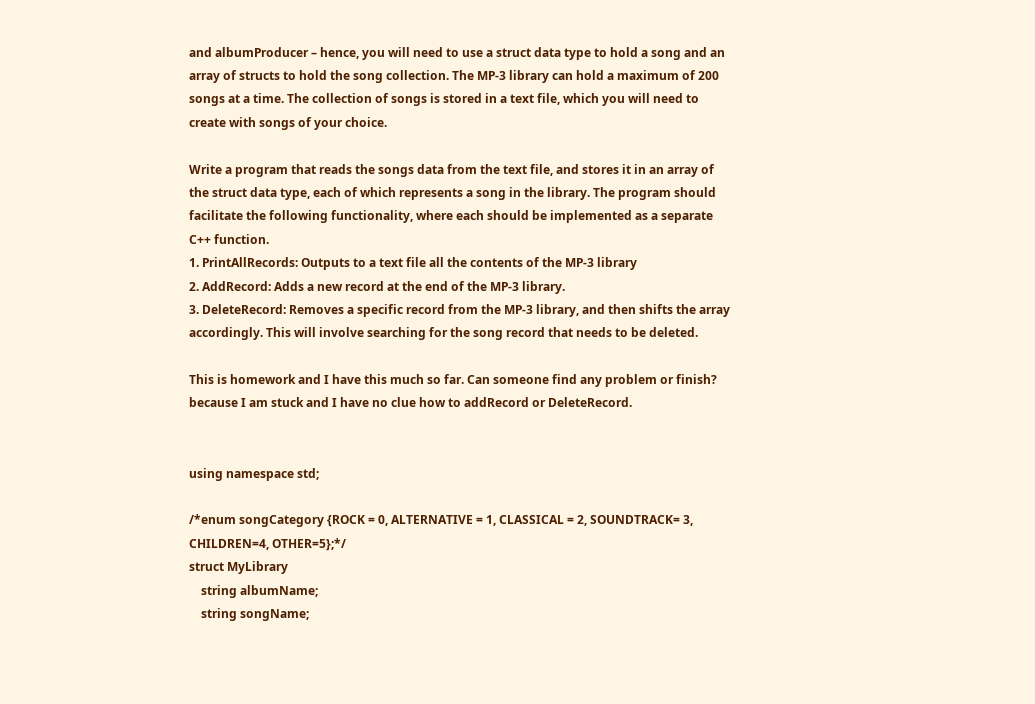and albumProducer – hence, you will need to use a struct data type to hold a song and an array of structs to hold the song collection. The MP-3 library can hold a maximum of 200 songs at a time. The collection of songs is stored in a text file, which you will need to create with songs of your choice.

Write a program that reads the songs data from the text file, and stores it in an array of the struct data type, each of which represents a song in the library. The program should facilitate the following functionality, where each should be implemented as a separate C++ function.
1. PrintAllRecords: Outputs to a text file all the contents of the MP-3 library
2. AddRecord: Adds a new record at the end of the MP-3 library.
3. DeleteRecord: Removes a specific record from the MP-3 library, and then shifts the array accordingly. This will involve searching for the song record that needs to be deleted.

This is homework and I have this much so far. Can someone find any problem or finish? because I am stuck and I have no clue how to addRecord or DeleteRecord.


using namespace std;

/*enum songCategory {ROCK = 0, ALTERNATIVE = 1, CLASSICAL = 2, SOUNDTRACK= 3, CHILDREN=4, OTHER=5};*/
struct MyLibrary
    string albumName;
    string songName;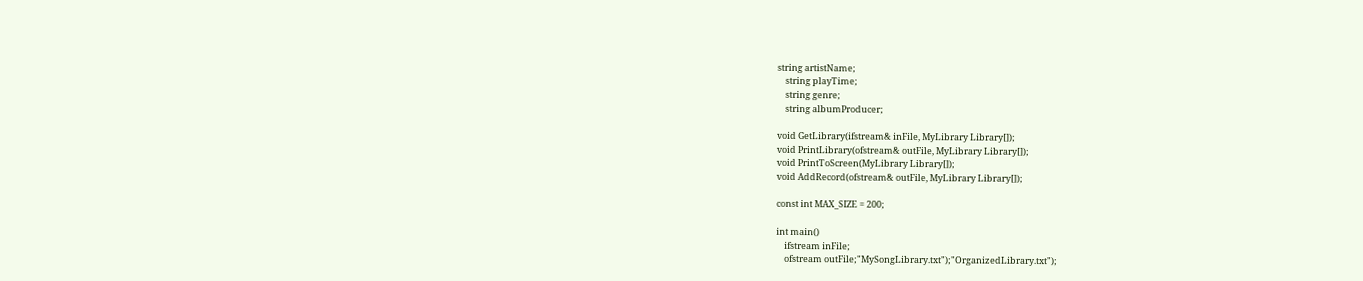string artistName;
    string playTime;
    string genre;
    string albumProducer;

void GetLibrary(ifstream& inFile, MyLibrary Library[]);
void PrintLibrary(ofstream& outFile, MyLibrary Library[]);
void PrintToScreen(MyLibrary Library[]);
void AddRecord(ofstream& outFile, MyLibrary Library[]);

const int MAX_SIZE = 200;

int main()
    ifstream inFile;
    ofstream outFile;"MySongLibrary.txt");"OrganizedLibrary.txt");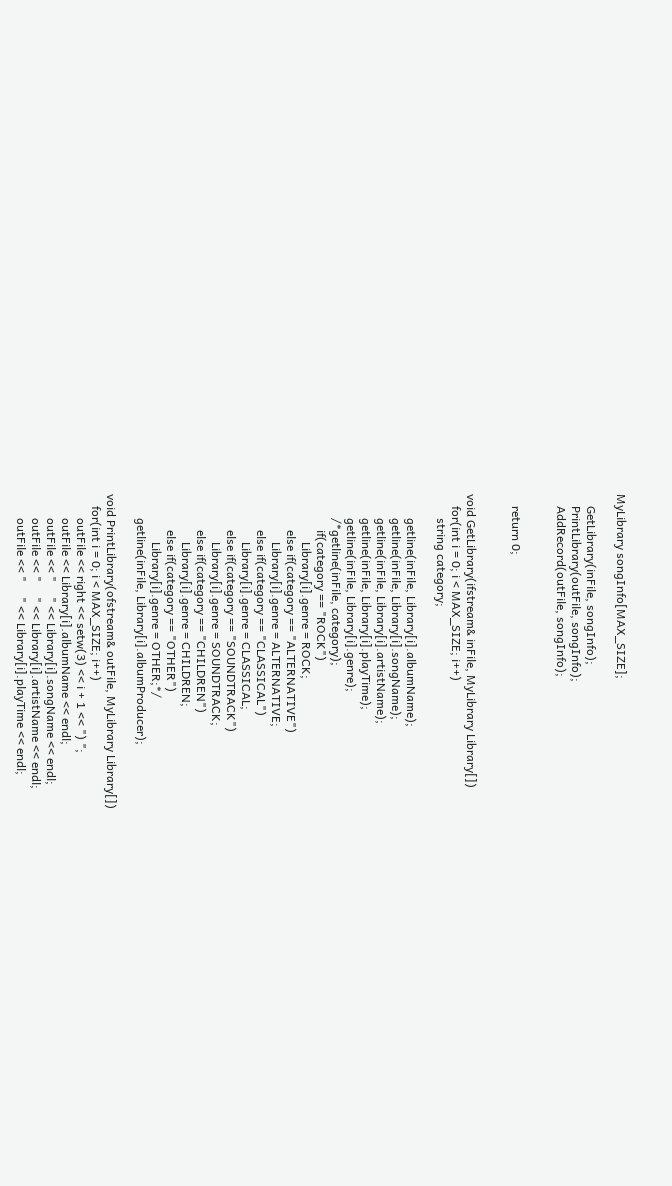MyLibrary songInfo[MAX_SIZE];

    GetLibrary(inFile, songInfo);
    PrintLibrary(outFile, songInfo);
    AddRecord(outFile, songInfo);


    return 0;


void GetLibrary(ifstream& inFile, MyLibrary Library[])
    for(int i = 0; i < MAX_SIZE; i++)
        string category;

        getline(inFile, Library[i].albumName);
        getline(inFile, Library[i].songName);
        getline(inFile, Library[i].artistName);
        getline(inFile, Library[i].playTime);
        getline(inFile, Library[i].genre);
        /*getline(inFile, category);
            if(category == "ROCK")
                Library[i].genre = ROCK;
            else if(category == "ALTERNATIVE")
                Library[i].genre = ALTERNATIVE;
            else if(category == "CLASSICAL")
                Library[i].genre = CLASSICAL;
            else if(category == "SOUNDTRACK")
                Library[i].genre = SOUNDTRACK;
            else if(category == "CHILDREN")
                Library[i].genre = CHILDREN;
            else if(category == "OTHER")
                Library[i].genre = OTHER;*/
        getline(inFile, Library[i].albumProducer);

void PrintLibrary(ofstream& outFile, MyLibrary Library[])
    for(int i = 0; i < MAX_SIZE; i++)
        outFile << right << setw(3) << i + 1 << ") ";
        outFile << Library[i].albumName << endl;
        outFile << "     " << Library[i].songName << endl;
        outFile << "     " << Library[i].artistName << endl;
        outFile << "     " << Library[i].playTime << endl;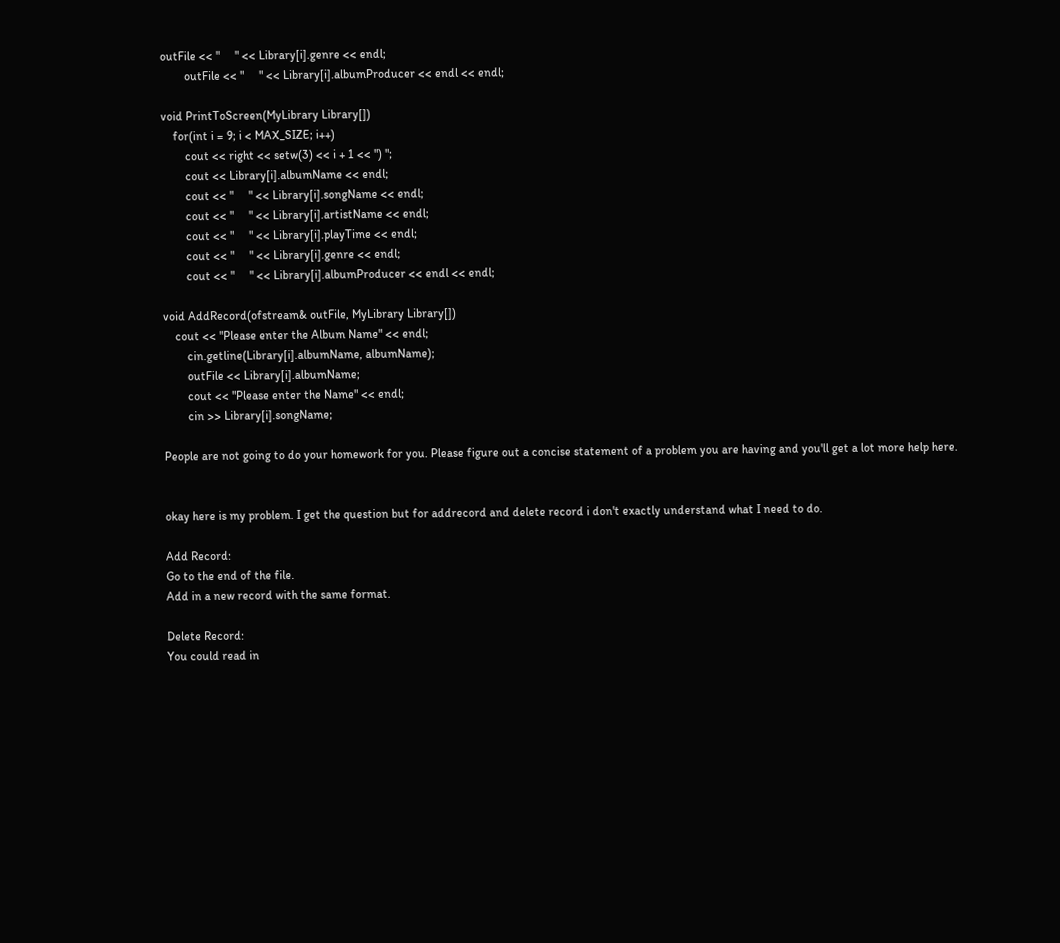outFile << "     " << Library[i].genre << endl;
        outFile << "     " << Library[i].albumProducer << endl << endl;

void PrintToScreen(MyLibrary Library[])
    for(int i = 9; i < MAX_SIZE; i++)
        cout << right << setw(3) << i + 1 << ") ";
        cout << Library[i].albumName << endl;
        cout << "     " << Library[i].songName << endl;
        cout << "     " << Library[i].artistName << endl;
        cout << "     " << Library[i].playTime << endl;
        cout << "     " << Library[i].genre << endl;
        cout << "     " << Library[i].albumProducer << endl << endl;

void AddRecord(ofstream& outFile, MyLibrary Library[])
    cout << "Please enter the Album Name" << endl;
        cin.getline(Library[i].albumName, albumName);
        outFile << Library[i].albumName;
        cout << "Please enter the Name" << endl;
        cin >> Library[i].songName;

People are not going to do your homework for you. Please figure out a concise statement of a problem you are having and you'll get a lot more help here.


okay here is my problem. I get the question but for addrecord and delete record i don't exactly understand what I need to do.

Add Record:
Go to the end of the file.
Add in a new record with the same format.

Delete Record:
You could read in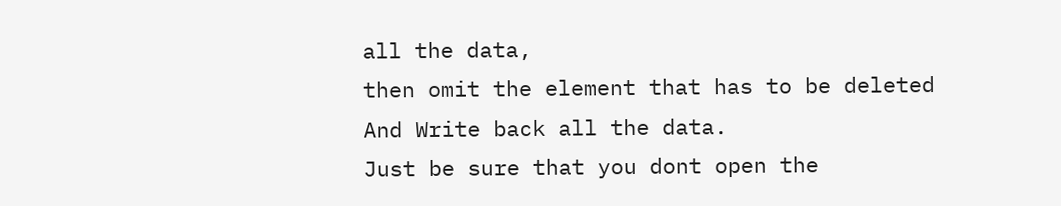all the data,
then omit the element that has to be deleted
And Write back all the data.
Just be sure that you dont open the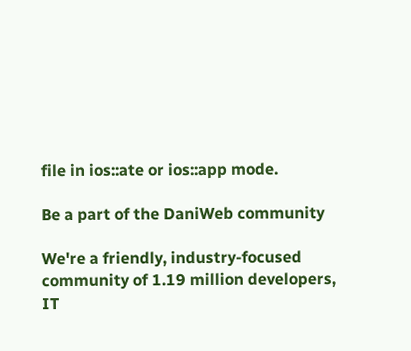file in ios::ate or ios::app mode.

Be a part of the DaniWeb community

We're a friendly, industry-focused community of 1.19 million developers, IT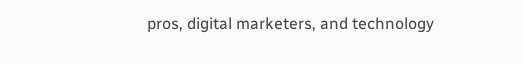pros, digital marketers, and technology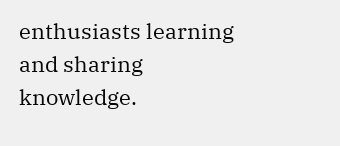enthusiasts learning and sharing knowledge.